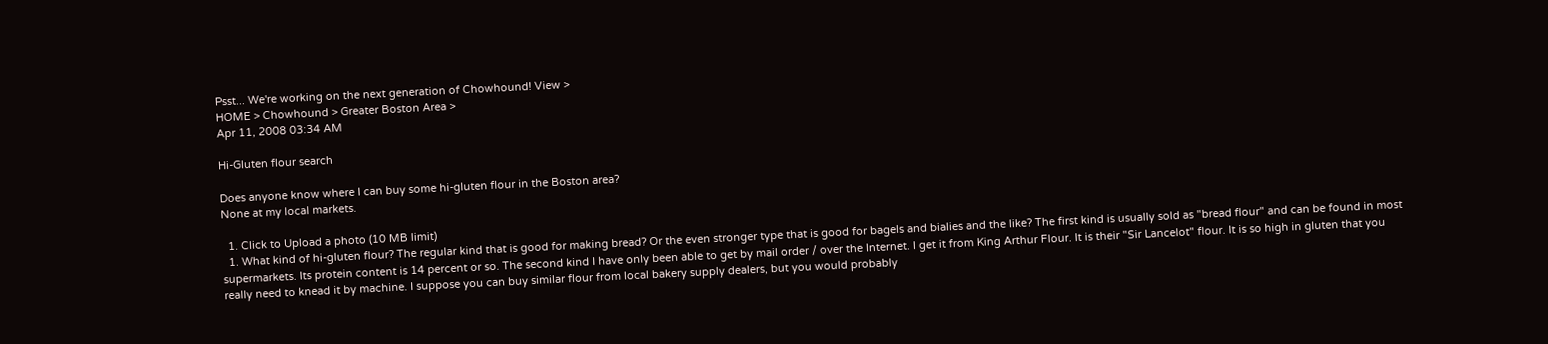Psst... We're working on the next generation of Chowhound! View >
HOME > Chowhound > Greater Boston Area >
Apr 11, 2008 03:34 AM

Hi-Gluten flour search

Does anyone know where I can buy some hi-gluten flour in the Boston area?
None at my local markets.

  1. Click to Upload a photo (10 MB limit)
  1. What kind of hi-gluten flour? The regular kind that is good for making bread? Or the even stronger type that is good for bagels and bialies and the like? The first kind is usually sold as "bread flour" and can be found in most supermarkets. Its protein content is 14 percent or so. The second kind I have only been able to get by mail order / over the Internet. I get it from King Arthur Flour. It is their "Sir Lancelot" flour. It is so high in gluten that you really need to knead it by machine. I suppose you can buy similar flour from local bakery supply dealers, but you would probably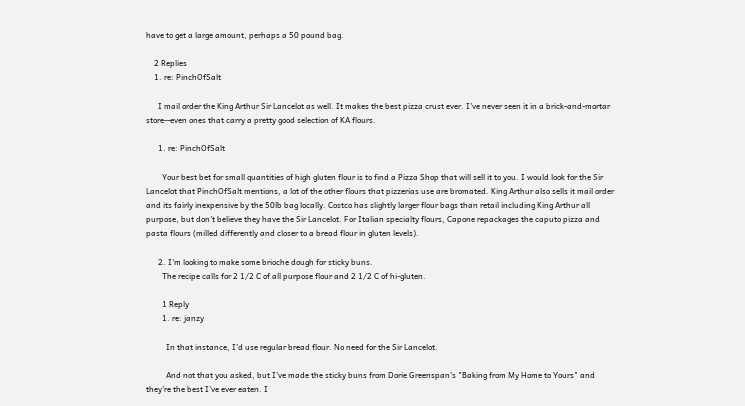have to get a large amount, perhaps a 50 pound bag.

    2 Replies
    1. re: PinchOfSalt

      I mail order the King Arthur Sir Lancelot as well. It makes the best pizza crust ever. I've never seen it in a brick-and-mortar store--even ones that carry a pretty good selection of KA flours.

      1. re: PinchOfSalt

        Your best bet for small quantities of high gluten flour is to find a Pizza Shop that will sell it to you. I would look for the Sir Lancelot that PinchOfSalt mentions, a lot of the other flours that pizzerias use are bromated. King Arthur also sells it mail order and its fairly inexpensive by the 50lb bag locally. Costco has slightly larger flour bags than retail including King Arthur all purpose, but don't believe they have the Sir Lancelot. For Italian specialty flours, Capone repackages the caputo pizza and pasta flours (milled differently and closer to a bread flour in gluten levels).

      2. I'm looking to make some brioche dough for sticky buns.
        The recipe calls for 2 1/2 C of all purpose flour and 2 1/2 C of hi-gluten.

        1 Reply
        1. re: janzy

          In that instance, I'd use regular bread flour. No need for the Sir Lancelot.

          And not that you asked, but I've made the sticky buns from Dorie Greenspan's "Baking from My Home to Yours" and they're the best I've ever eaten. I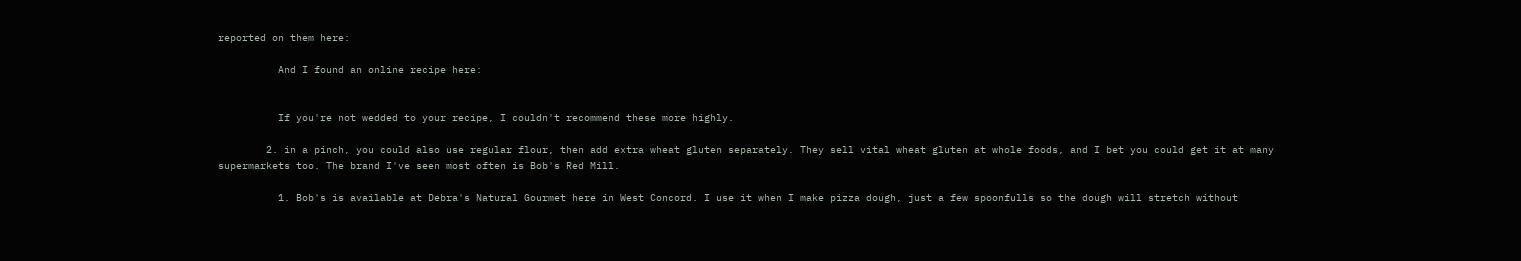reported on them here:

          And I found an online recipe here:


          If you're not wedded to your recipe, I couldn't recommend these more highly.

        2. in a pinch, you could also use regular flour, then add extra wheat gluten separately. They sell vital wheat gluten at whole foods, and I bet you could get it at many supermarkets too. The brand I've seen most often is Bob's Red Mill.

          1. Bob's is available at Debra's Natural Gourmet here in West Concord. I use it when I make pizza dough, just a few spoonfulls so the dough will stretch without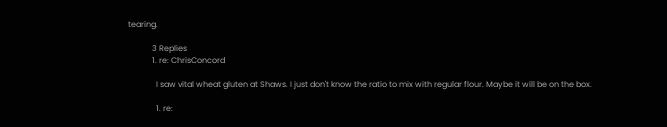tearing.

            3 Replies
            1. re: ChrisConcord

              I saw vital wheat gluten at Shaws. I just don't know the ratio to mix with regular flour. Maybe it will be on the box.

              1. re: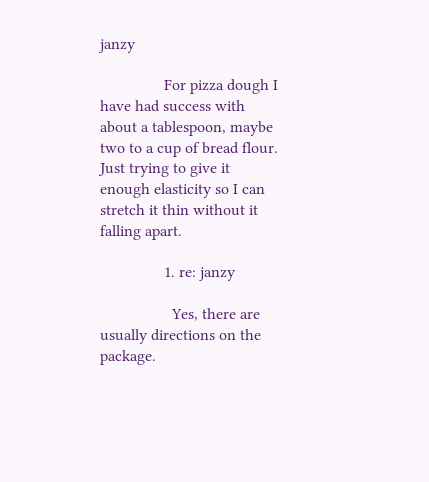janzy

                For pizza dough I have had success with about a tablespoon, maybe two to a cup of bread flour. Just trying to give it enough elasticity so I can stretch it thin without it falling apart.

                1. re: janzy

                  Yes, there are usually directions on the package.